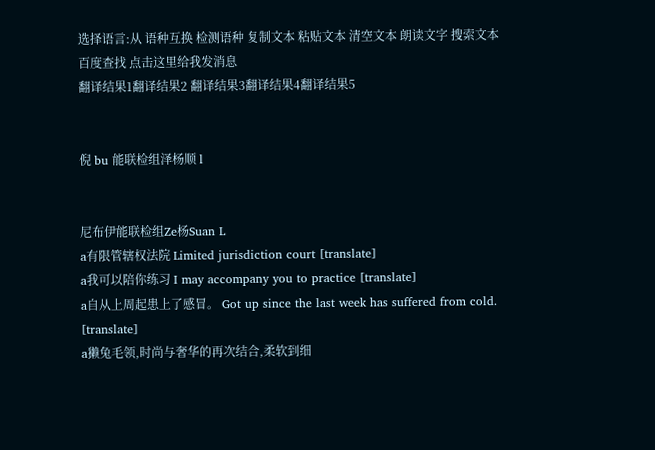选择语言:从 语种互换 检测语种 复制文本 粘贴文本 清空文本 朗读文字 搜索文本 百度查找 点击这里给我发消息
翻译结果1翻译结果2 翻译结果3翻译结果4翻译结果5


倪 bu 能联检组泽杨顺 l


尼布伊能联检组Ze杨Suan L
a有限管辖权法院 Limited jurisdiction court [translate]
a我可以陪你练习 I may accompany you to practice [translate]
a自从上周起患上了感冒。 Got up since the last week has suffered from cold. [translate]
a獭兔毛领,时尚与奢华的再次结合,柔软到细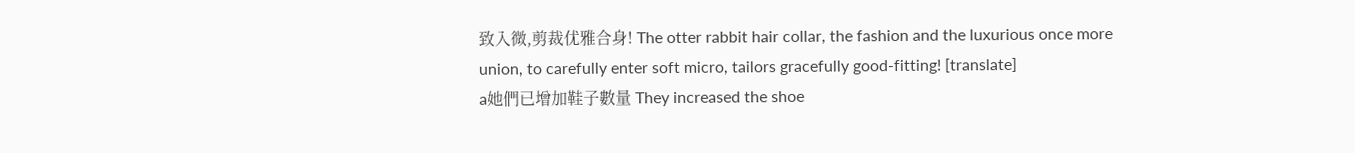致入微,剪裁优雅合身! The otter rabbit hair collar, the fashion and the luxurious once more union, to carefully enter soft micro, tailors gracefully good-fitting! [translate]
a她們已增加鞋子數量 They increased the shoe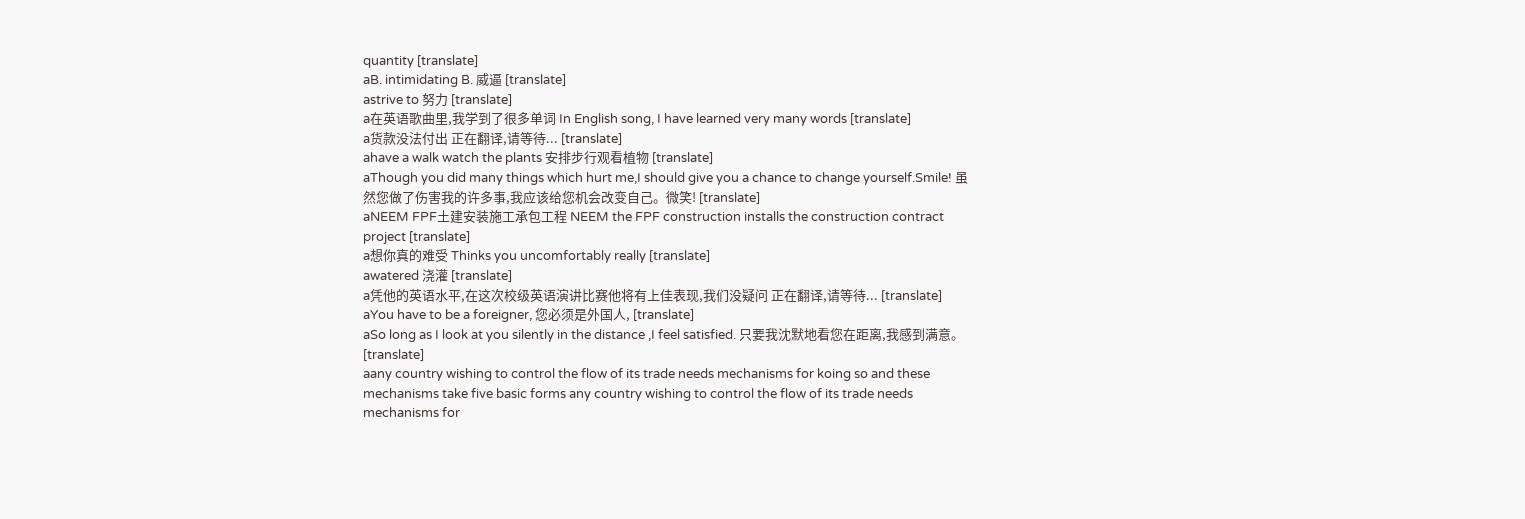quantity [translate]
aB. intimidating B. 威逼 [translate]
astrive to 努力 [translate]
a在英语歌曲里,我学到了很多单词 In English song, I have learned very many words [translate]
a货款没法付出 正在翻译,请等待... [translate]
ahave a walk watch the plants 安排步行观看植物 [translate]
aThough you did many things which hurt me,I should give you a chance to change yourself.Smile! 虽然您做了伤害我的许多事,我应该给您机会改变自己。微笑! [translate]
aNEEM FPF土建安装施工承包工程 NEEM the FPF construction installs the construction contract project [translate]
a想你真的难受 Thinks you uncomfortably really [translate]
awatered 浇灌 [translate]
a凭他的英语水平,在这次校级英语演讲比赛他将有上佳表现,我们没疑问 正在翻译,请等待... [translate]
aYou have to be a foreigner, 您必须是外国人, [translate]
aSo long as I look at you silently in the distance ,I feel satisfied. 只要我沈默地看您在距离,我感到满意。 [translate]
aany country wishing to control the flow of its trade needs mechanisms for koing so and these mechanisms take five basic forms any country wishing to control the flow of its trade needs mechanisms for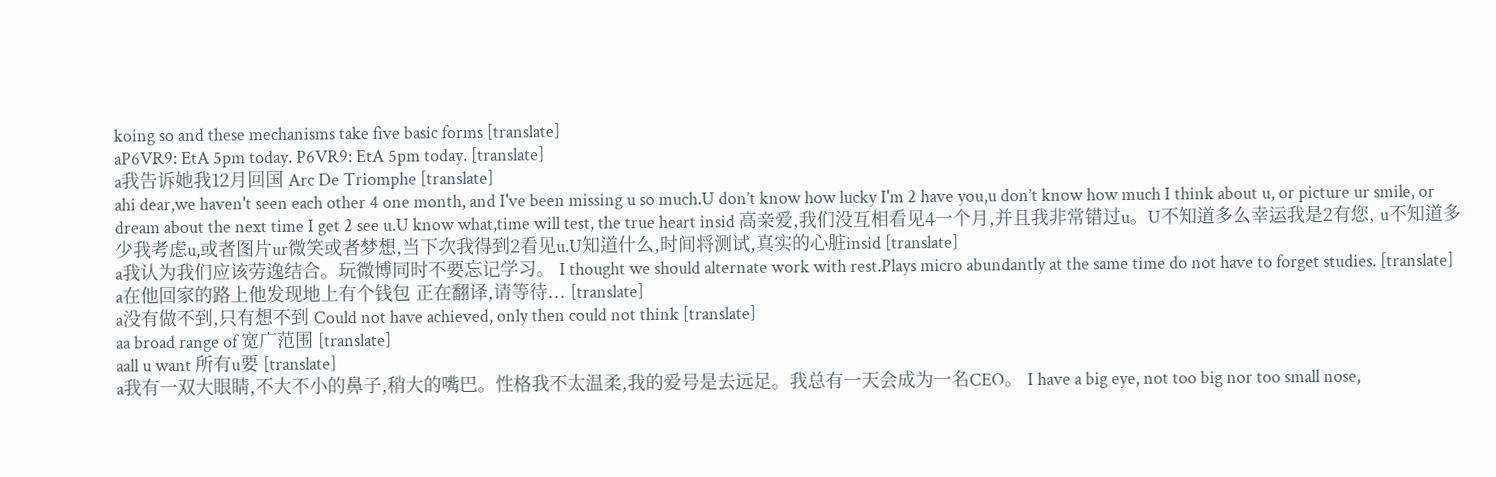koing so and these mechanisms take five basic forms [translate]
aP6VR9: EtA 5pm today. P6VR9: EtA 5pm today. [translate]
a我告诉她我12月回国 Arc De Triomphe [translate]
ahi dear,we haven't seen each other 4 one month, and I've been missing u so much.U don’t know how lucky I'm 2 have you,u don’t know how much I think about u, or picture ur smile, or dream about the next time I get 2 see u.U know what,time will test, the true heart insid 高亲爱,我们没互相看见4一个月,并且我非常错过u。U不知道多么幸运我是2有您, u不知道多少我考虑u,或者图片ur微笑或者梦想,当下次我得到2看见u.U知道什么,时间将测试,真实的心脏insid [translate]
a我认为我们应该劳逸结合。玩微博同时不要忘记学习。 I thought we should alternate work with rest.Plays micro abundantly at the same time do not have to forget studies. [translate]
a在他回家的路上他发现地上有个钱包 正在翻译,请等待... [translate]
a没有做不到,只有想不到 Could not have achieved, only then could not think [translate]
aa broad range of 宽广范围 [translate]
aall u want 所有u要 [translate]
a我有一双大眼睛,不大不小的鼻子,稍大的嘴巴。性格我不太温柔,我的爱号是去远足。我总有一天会成为一名CEO。 I have a big eye, not too big nor too small nose,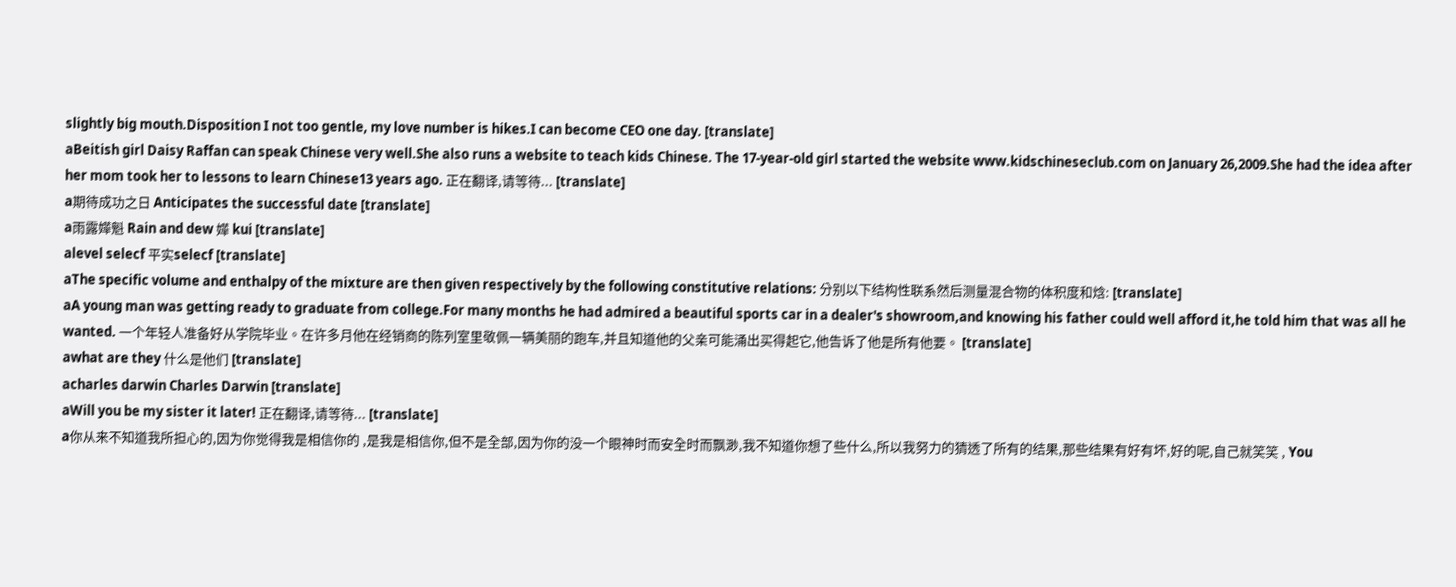slightly big mouth.Disposition I not too gentle, my love number is hikes.I can become CEO one day. [translate]
aBeitish girl Daisy Raffan can speak Chinese very well.She also runs a website to teach kids Chinese. The 17-year-old girl started the website www.kidschineseclub.com on January 26,2009.She had the idea after her mom took her to lessons to learn Chinese13 years ago. 正在翻译,请等待... [translate]
a期待成功之日 Anticipates the successful date [translate]
a雨露嬅魁 Rain and dew 嬅 kui [translate]
alevel selecf 平实selecf [translate]
aThe specific volume and enthalpy of the mixture are then given respectively by the following constitutive relations: 分别以下结构性联系然后测量混合物的体积度和焓: [translate]
aA young man was getting ready to graduate from college.For many months he had admired a beautiful sports car in a dealer's showroom,and knowing his father could well afford it,he told him that was all he wanted. 一个年轻人准备好从学院毕业。在许多月他在经销商的陈列室里敬佩一辆美丽的跑车,并且知道他的父亲可能涌出买得起它,他告诉了他是所有他要。 [translate]
awhat are they 什么是他们 [translate]
acharles darwin Charles Darwin [translate]
aWill you be my sister it later! 正在翻译,请等待... [translate]
a你从来不知道我所担心的,因为你觉得我是相信你的 ,是我是相信你,但不是全部,因为你的没一个眼神时而安全时而飘渺,我不知道你想了些什么,所以我努力的猜透了所有的结果,那些结果有好有坏,好的呢,自己就笑笑 , You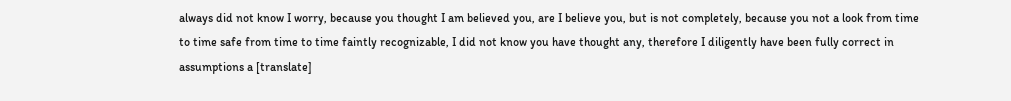always did not know I worry, because you thought I am believed you, are I believe you, but is not completely, because you not a look from time to time safe from time to time faintly recognizable, I did not know you have thought any, therefore I diligently have been fully correct in assumptions a [translate]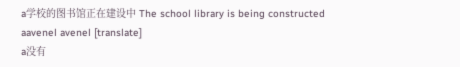a学校的图书馆正在建设中 The school library is being constructed
aavenel avenel [translate]
a没有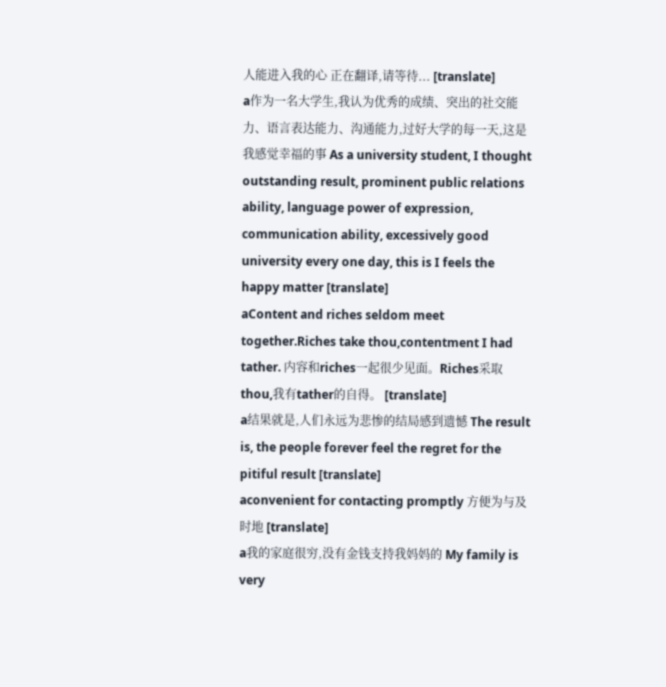人能进入我的心 正在翻译,请等待... [translate]
a作为一名大学生,我认为优秀的成绩、突出的社交能力、语言表达能力、沟通能力,过好大学的每一天,这是我感觉幸福的事 As a university student, I thought outstanding result, prominent public relations ability, language power of expression, communication ability, excessively good university every one day, this is I feels the happy matter [translate]
aContent and riches seldom meet together.Riches take thou,contentment I had tather. 内容和riches一起很少见面。Riches采取thou,我有tather的自得。 [translate]
a结果就是,人们永远为悲惨的结局感到遗憾 The result is, the people forever feel the regret for the pitiful result [translate]
aconvenient for contacting promptly 方便为与及时地 [translate]
a我的家庭很穷,没有金钱支持我妈妈的 My family is very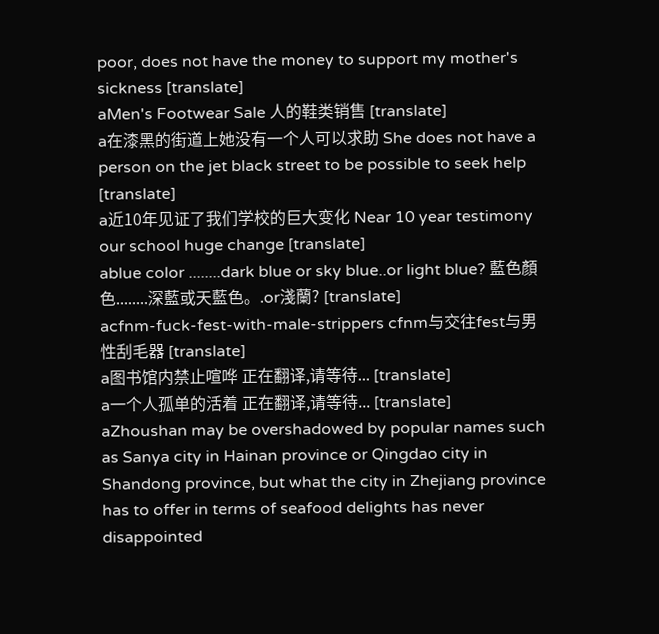poor, does not have the money to support my mother's sickness [translate]
aMen's Footwear Sale 人的鞋类销售 [translate]
a在漆黑的街道上她没有一个人可以求助 She does not have a person on the jet black street to be possible to seek help [translate]
a近10年见证了我们学校的巨大变化 Near 10 year testimony our school huge change [translate]
ablue color ........dark blue or sky blue..or light blue? 藍色顏色........深藍或天藍色。.or淺蘭? [translate]
acfnm-fuck-fest-with-male-strippers cfnm与交往fest与男性刮毛器 [translate]
a图书馆内禁止喧哗 正在翻译,请等待... [translate]
a一个人孤单的活着 正在翻译,请等待... [translate]
aZhoushan may be overshadowed by popular names such as Sanya city in Hainan province or Qingdao city in Shandong province, but what the city in Zhejiang province has to offer in terms of seafood delights has never disappointed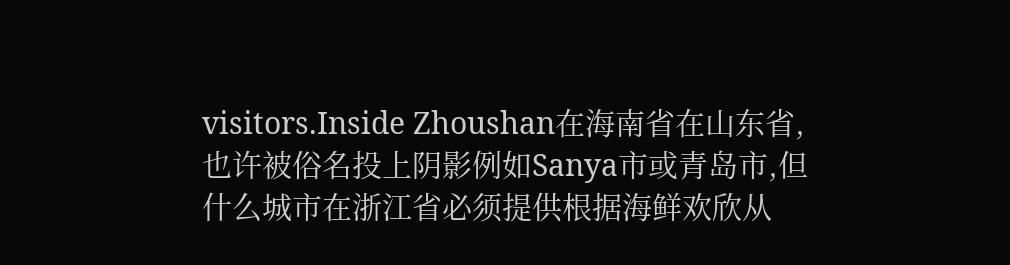visitors.Inside Zhoushan在海南省在山东省, 也许被俗名投上阴影例如Sanya市或青岛市,但什么城市在浙江省必须提供根据海鲜欢欣从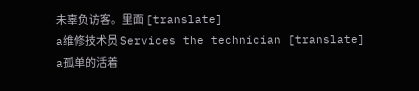未辜负访客。里面 [translate]
a维修技术员 Services the technician [translate]
a孤单的活着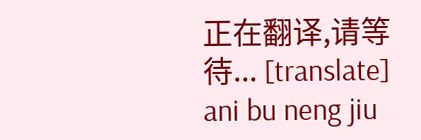正在翻译,请等待... [translate]
ani bu neng jiu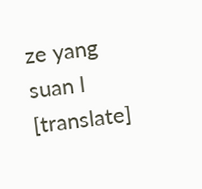ze yang suan l [translate]